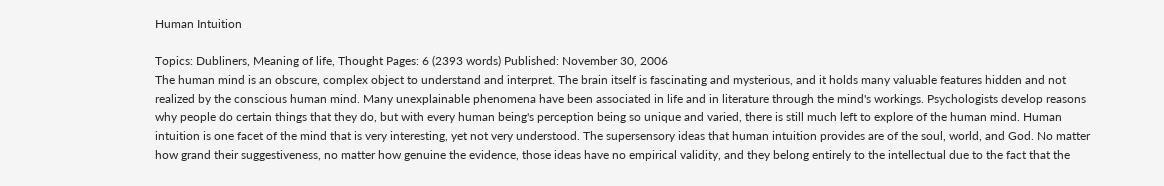Human Intuition

Topics: Dubliners, Meaning of life, Thought Pages: 6 (2393 words) Published: November 30, 2006
The human mind is an obscure, complex object to understand and interpret. The brain itself is fascinating and mysterious, and it holds many valuable features hidden and not realized by the conscious human mind. Many unexplainable phenomena have been associated in life and in literature through the mind's workings. Psychologists develop reasons why people do certain things that they do, but with every human being's perception being so unique and varied, there is still much left to explore of the human mind. Human intuition is one facet of the mind that is very interesting, yet not very understood. The supersensory ideas that human intuition provides are of the soul, world, and God. No matter how grand their suggestiveness, no matter how genuine the evidence, those ideas have no empirical validity, and they belong entirely to the intellectual due to the fact that the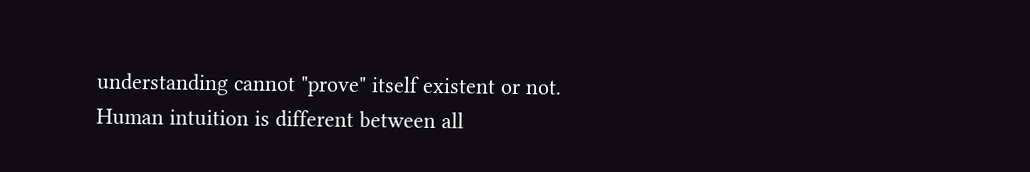understanding cannot "prove" itself existent or not. Human intuition is different between all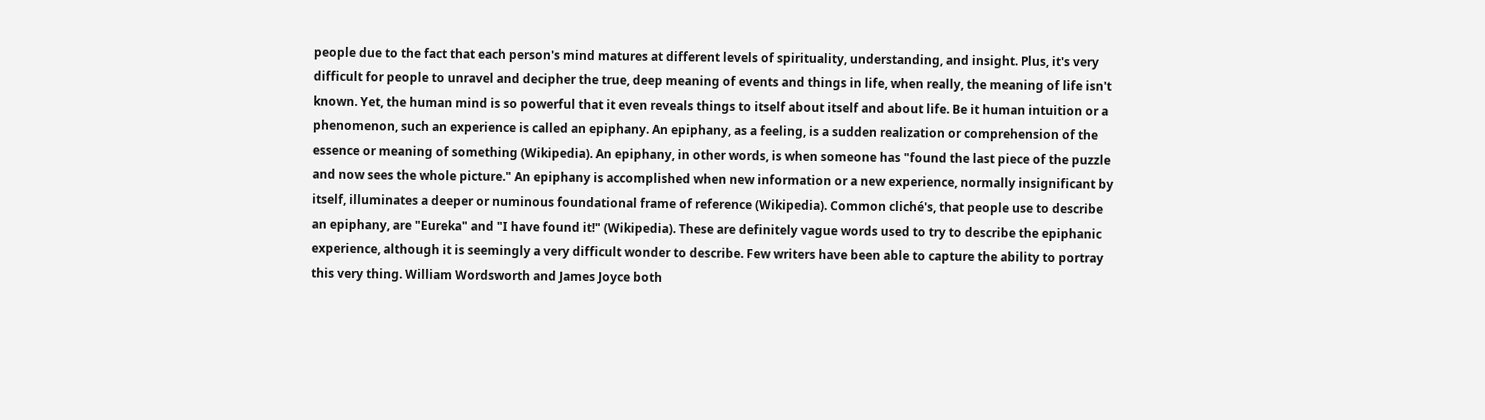people due to the fact that each person's mind matures at different levels of spirituality, understanding, and insight. Plus, it's very difficult for people to unravel and decipher the true, deep meaning of events and things in life, when really, the meaning of life isn't known. Yet, the human mind is so powerful that it even reveals things to itself about itself and about life. Be it human intuition or a phenomenon, such an experience is called an epiphany. An epiphany, as a feeling, is a sudden realization or comprehension of the essence or meaning of something (Wikipedia). An epiphany, in other words, is when someone has "found the last piece of the puzzle and now sees the whole picture." An epiphany is accomplished when new information or a new experience, normally insignificant by itself, illuminates a deeper or numinous foundational frame of reference (Wikipedia). Common cliché's, that people use to describe an epiphany, are "Eureka" and "I have found it!" (Wikipedia). These are definitely vague words used to try to describe the epiphanic experience, although it is seemingly a very difficult wonder to describe. Few writers have been able to capture the ability to portray this very thing. William Wordsworth and James Joyce both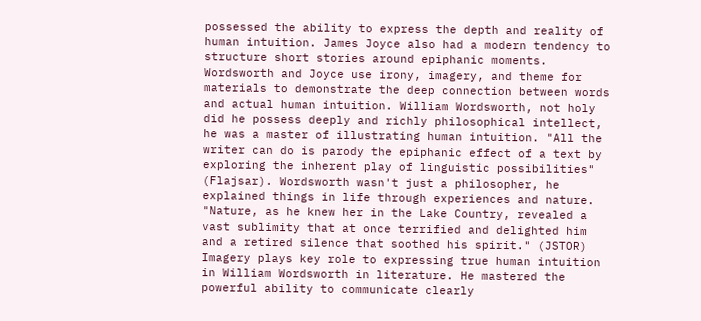possessed the ability to express the depth and reality of human intuition. James Joyce also had a modern tendency to structure short stories around epiphanic moments. Wordsworth and Joyce use irony, imagery, and theme for materials to demonstrate the deep connection between words and actual human intuition. William Wordsworth, not holy did he possess deeply and richly philosophical intellect, he was a master of illustrating human intuition. "All the writer can do is parody the epiphanic effect of a text by exploring the inherent play of linguistic possibilities" (Flajsar). Wordsworth wasn't just a philosopher, he explained things in life through experiences and nature. "Nature, as he knew her in the Lake Country, revealed a vast sublimity that at once terrified and delighted him and a retired silence that soothed his spirit." (JSTOR) Imagery plays key role to expressing true human intuition in William Wordsworth in literature. He mastered the powerful ability to communicate clearly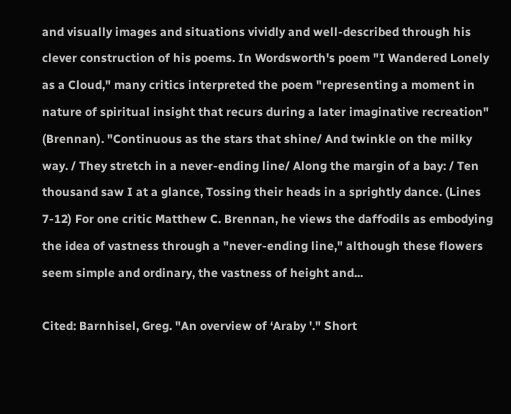and visually images and situations vividly and well-described through his clever construction of his poems. In Wordsworth's poem "I Wandered Lonely as a Cloud," many critics interpreted the poem "representing a moment in nature of spiritual insight that recurs during a later imaginative recreation" (Brennan). "Continuous as the stars that shine/ And twinkle on the milky way. / They stretch in a never-ending line/ Along the margin of a bay: / Ten thousand saw I at a glance, Tossing their heads in a sprightly dance. (Lines 7-12) For one critic Matthew C. Brennan, he views the daffodils as embodying the idea of vastness through a "never-ending line," although these flowers seem simple and ordinary, the vastness of height and...

Cited: Barnhisel, Greg. "An overview of ‘Araby '." Short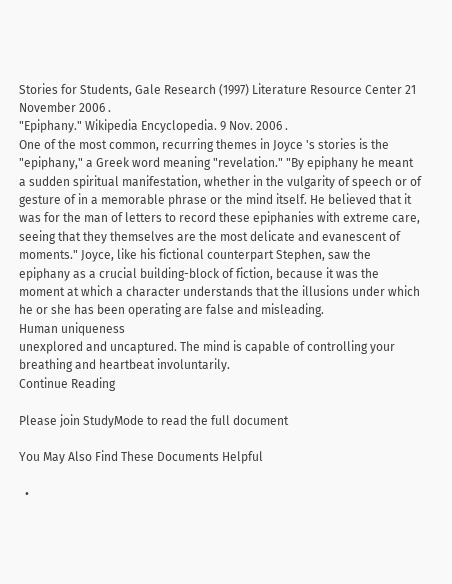Stories for Students, Gale Research (1997) Literature Resource Center 21 November 2006 .
"Epiphany." Wikipedia Encyclopedia. 9 Nov. 2006 .
One of the most common, recurring themes in Joyce 's stories is the "epiphany," a Greek word meaning "revelation." "By epiphany he meant a sudden spiritual manifestation, whether in the vulgarity of speech or of gesture of in a memorable phrase or the mind itself. He believed that it was for the man of letters to record these epiphanies with extreme care, seeing that they themselves are the most delicate and evanescent of moments." Joyce, like his fictional counterpart Stephen, saw the epiphany as a crucial building-block of fiction, because it was the moment at which a character understands that the illusions under which he or she has been operating are false and misleading.
Human uniqueness
unexplored and uncaptured. The mind is capable of controlling your breathing and heartbeat involuntarily.
Continue Reading

Please join StudyMode to read the full document

You May Also Find These Documents Helpful

  •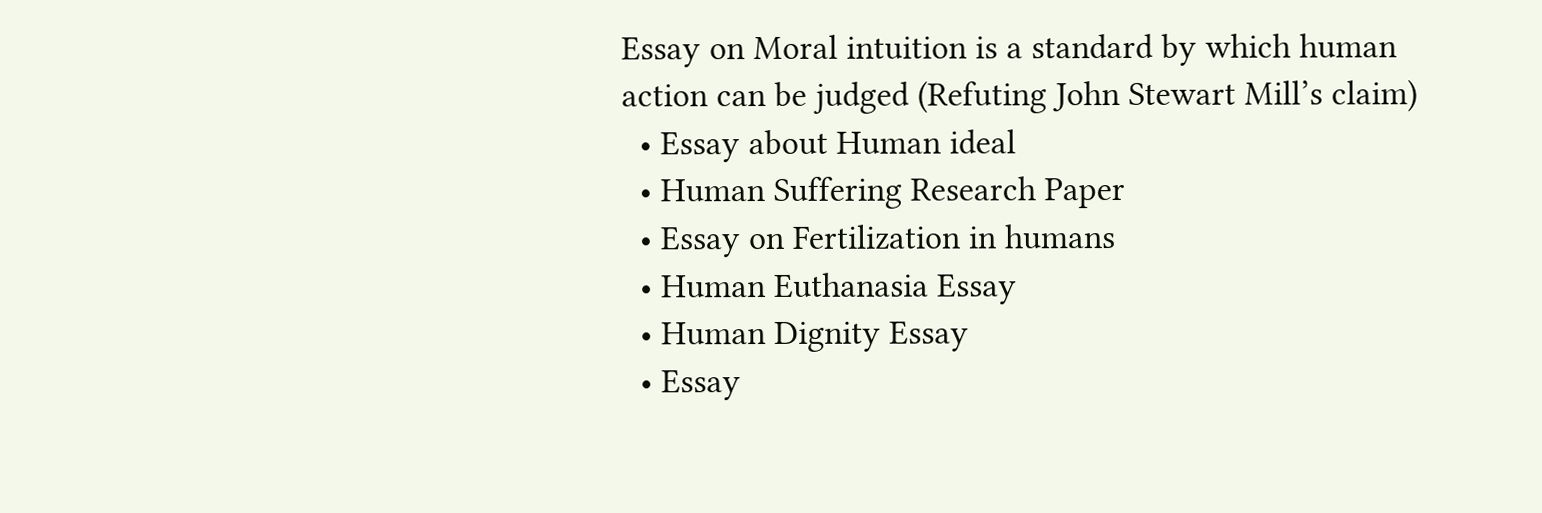Essay on Moral intuition is a standard by which human action can be judged (Refuting John Stewart Mill’s claim)
  • Essay about Human ideal
  • Human Suffering Research Paper
  • Essay on Fertilization in humans
  • Human Euthanasia Essay
  • Human Dignity Essay
  • Essay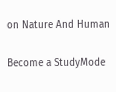on Nature And Human

Become a StudyMode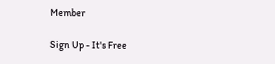Member

Sign Up - It's Free